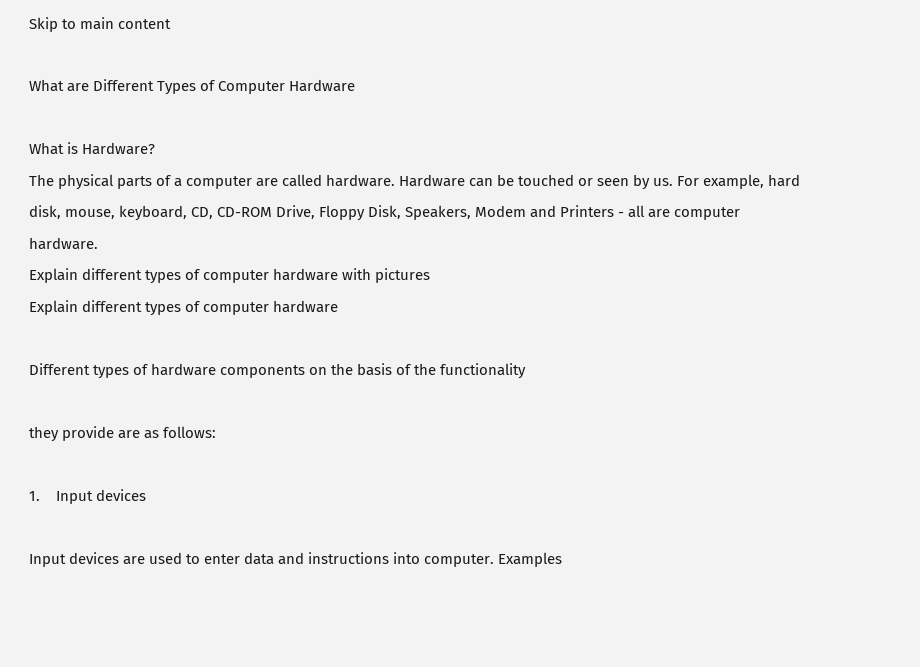Skip to main content

What are Different Types of Computer Hardware

What is Hardware?
The physical parts of a computer are called hardware. Hardware can be touched or seen by us. For example, hard disk, mouse, keyboard, CD, CD-ROM Drive, Floppy Disk, Speakers, Modem and Printers - all are computer hardware.
Explain different types of computer hardware with pictures
Explain different types of computer hardware

Different types of hardware components on the basis of the functionality

they provide are as follows:

1.    Input devices

Input devices are used to enter data and instructions into computer. Examples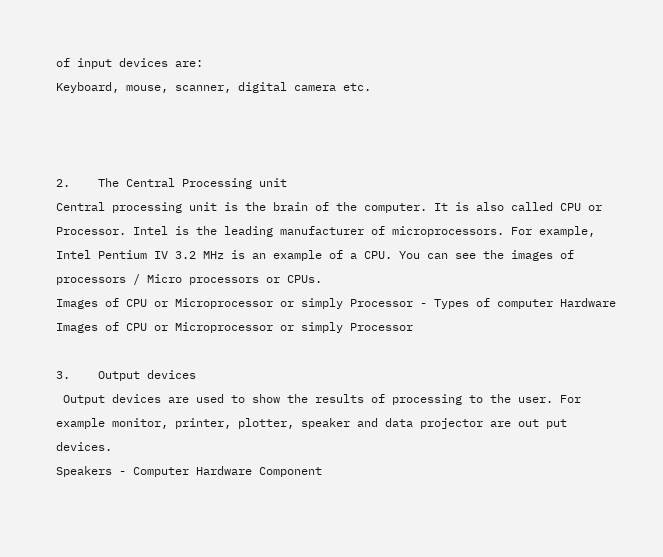of input devices are:
Keyboard, mouse, scanner, digital camera etc.



2.    The Central Processing unit
Central processing unit is the brain of the computer. It is also called CPU or Processor. Intel is the leading manufacturer of microprocessors. For example, Intel Pentium IV 3.2 MHz is an example of a CPU. You can see the images of processors / Micro processors or CPUs.
Images of CPU or Microprocessor or simply Processor - Types of computer Hardware
Images of CPU or Microprocessor or simply Processor

3.    Output devices
 Output devices are used to show the results of processing to the user. For example monitor, printer, plotter, speaker and data projector are out put devices.
Speakers - Computer Hardware Component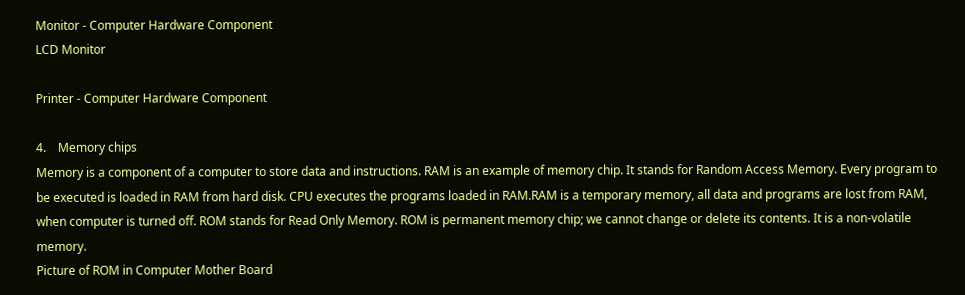Monitor - Computer Hardware Component
LCD Monitor

Printer - Computer Hardware Component

4.    Memory chips
Memory is a component of a computer to store data and instructions. RAM is an example of memory chip. It stands for Random Access Memory. Every program to be executed is loaded in RAM from hard disk. CPU executes the programs loaded in RAM.RAM is a temporary memory, all data and programs are lost from RAM, when computer is turned off. ROM stands for Read Only Memory. ROM is permanent memory chip; we cannot change or delete its contents. It is a non-volatile memory.
Picture of ROM in Computer Mother Board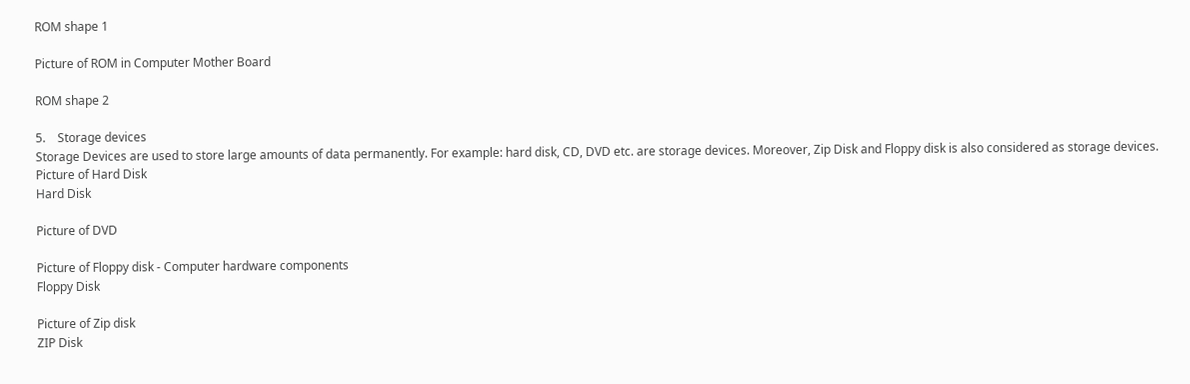ROM shape 1

Picture of ROM in Computer Mother Board

ROM shape 2

5.    Storage devices
Storage Devices are used to store large amounts of data permanently. For example: hard disk, CD, DVD etc. are storage devices. Moreover, Zip Disk and Floppy disk is also considered as storage devices.
Picture of Hard Disk
Hard Disk

Picture of DVD

Picture of Floppy disk - Computer hardware components
Floppy Disk

Picture of Zip disk
ZIP Disk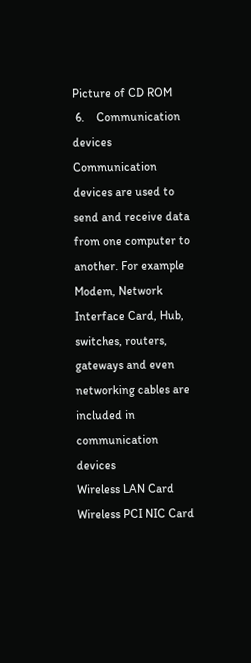Picture of CD ROM
 6.    Communication devices
Communication devices are used to send and receive data from one computer to another. For example Modem, Network Interface Card, Hub, switches, routers, gateways and even networking cables are included in communication devices
Wireless LAN Card
Wireless PCI NIC Card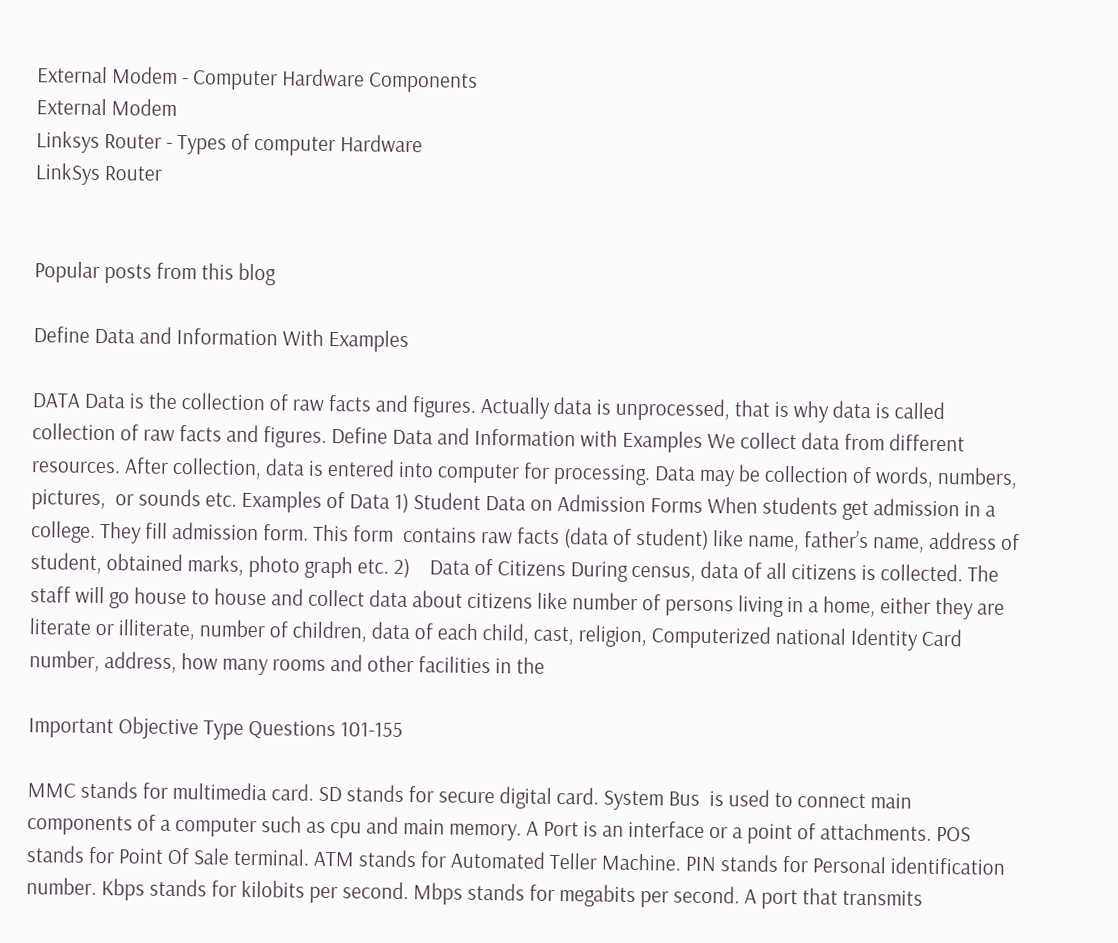External Modem - Computer Hardware Components
External Modem
Linksys Router - Types of computer Hardware
LinkSys Router


Popular posts from this blog

Define Data and Information With Examples

DATA Data is the collection of raw facts and figures. Actually data is unprocessed, that is why data is called collection of raw facts and figures. Define Data and Information with Examples We collect data from different resources. After collection, data is entered into computer for processing. Data may be collection of words, numbers, pictures,  or sounds etc. Examples of Data 1) Student Data on Admission Forms When students get admission in a college. They fill admission form. This form  contains raw facts (data of student) like name, father’s name, address of student, obtained marks, photo graph etc. 2)    Data of Citizens During census, data of all citizens is collected. The staff will go house to house and collect data about citizens like number of persons living in a home, either they are literate or illiterate, number of children, data of each child, cast, religion, Computerized national Identity Card number, address, how many rooms and other facilities in the

Important Objective Type Questions 101-155

MMC stands for multimedia card. SD stands for secure digital card. System Bus  is used to connect main components of a computer such as cpu and main memory. A Port is an interface or a point of attachments. POS stands for Point Of Sale terminal. ATM stands for Automated Teller Machine. PIN stands for Personal identification number. Kbps stands for kilobits per second. Mbps stands for megabits per second. A port that transmits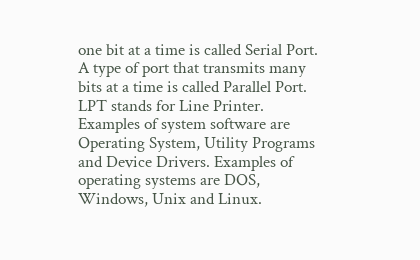one bit at a time is called Serial Port. A type of port that transmits many bits at a time is called Parallel Port. LPT stands for Line Printer. Examples of system software are Operating System, Utility Programs and Device Drivers. Examples of operating systems are DOS, Windows, Unix and Linux.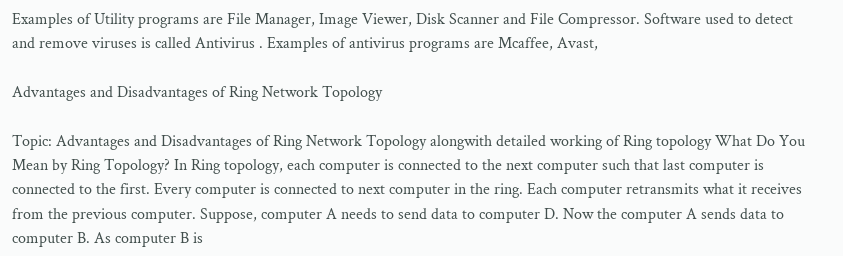Examples of Utility programs are File Manager, Image Viewer, Disk Scanner and File Compressor. Software used to detect and remove viruses is called Antivirus . Examples of antivirus programs are Mcaffee, Avast,

Advantages and Disadvantages of Ring Network Topology

Topic: Advantages and Disadvantages of Ring Network Topology alongwith detailed working of Ring topology What Do You Mean by Ring Topology? In Ring topology, each computer is connected to the next computer such that last computer is connected to the first. Every computer is connected to next computer in the ring. Each computer retransmits what it receives from the previous computer. Suppose, computer A needs to send data to computer D. Now the computer A sends data to computer B. As computer B is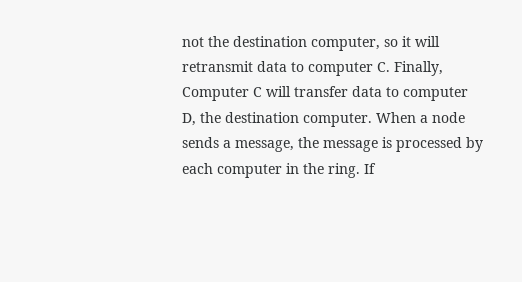not the destination computer, so it will retransmit data to computer C. Finally, Computer C will transfer data to computer D, the destination computer. When a node sends a message, the message is processed by each computer in the ring. If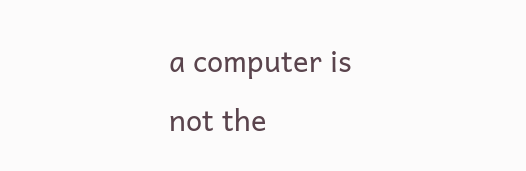a computer is not the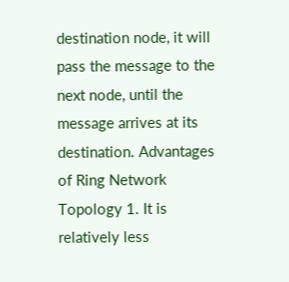destination node, it will pass the message to the next node, until the message arrives at its destination. Advantages of Ring Network Topology 1. It is relatively less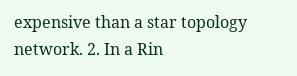expensive than a star topology network. 2. In a Rin